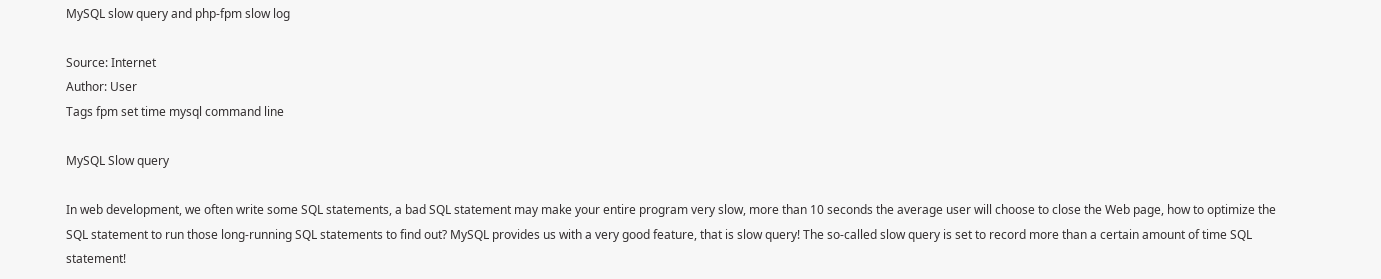MySQL slow query and php-fpm slow log

Source: Internet
Author: User
Tags fpm set time mysql command line

MySQL Slow query

In web development, we often write some SQL statements, a bad SQL statement may make your entire program very slow, more than 10 seconds the average user will choose to close the Web page, how to optimize the SQL statement to run those long-running SQL statements to find out? MySQL provides us with a very good feature, that is slow query! The so-called slow query is set to record more than a certain amount of time SQL statement!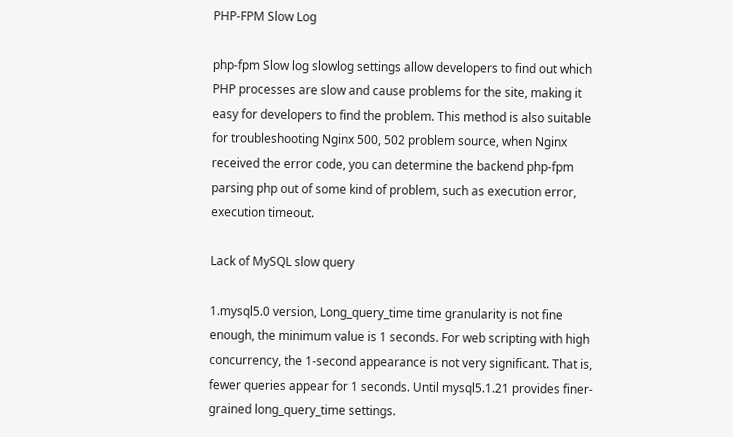PHP-FPM Slow Log

php-fpm Slow log slowlog settings allow developers to find out which PHP processes are slow and cause problems for the site, making it easy for developers to find the problem. This method is also suitable for troubleshooting Nginx 500, 502 problem source, when Nginx received the error code, you can determine the backend php-fpm parsing php out of some kind of problem, such as execution error, execution timeout.

Lack of MySQL slow query

1.mysql5.0 version, Long_query_time time granularity is not fine enough, the minimum value is 1 seconds. For web scripting with high concurrency, the 1-second appearance is not very significant. That is, fewer queries appear for 1 seconds. Until mysql5.1.21 provides finer-grained long_query_time settings.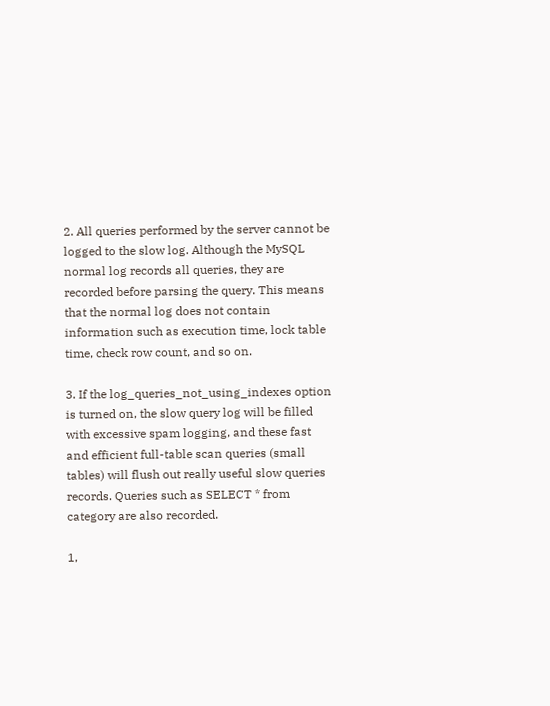2. All queries performed by the server cannot be logged to the slow log. Although the MySQL normal log records all queries, they are recorded before parsing the query. This means that the normal log does not contain information such as execution time, lock table time, check row count, and so on.

3. If the log_queries_not_using_indexes option is turned on, the slow query log will be filled with excessive spam logging, and these fast and efficient full-table scan queries (small tables) will flush out really useful slow queries records. Queries such as SELECT * from category are also recorded.

1,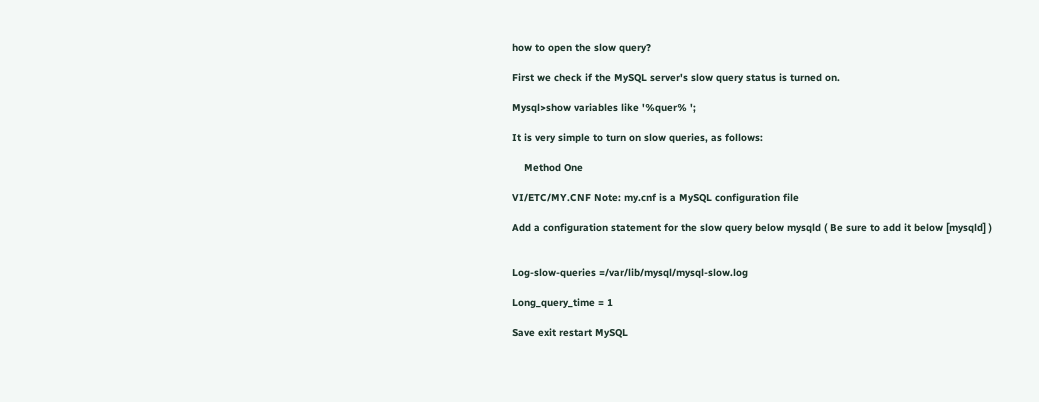how to open the slow query?

First we check if the MySQL server's slow query status is turned on.

Mysql>show variables like '%quer% ';

It is very simple to turn on slow queries, as follows:

    Method One

VI/ETC/MY.CNF Note: my.cnf is a MySQL configuration file

Add a configuration statement for the slow query below mysqld ( Be sure to add it below [mysqld] )


Log-slow-queries =/var/lib/mysql/mysql-slow.log

Long_query_time = 1

Save exit restart MySQL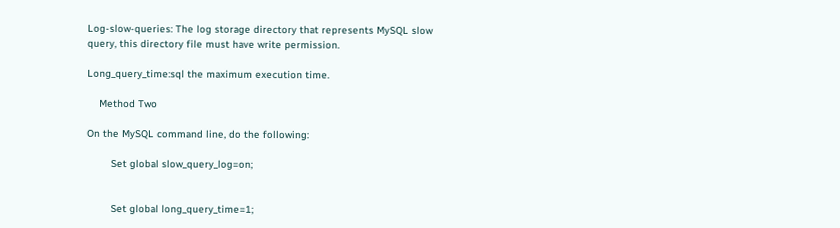Log-slow-queries: The log storage directory that represents MySQL slow query, this directory file must have write permission.

Long_query_time:sql the maximum execution time.

    Method Two

On the MySQL command line, do the following:

        Set global slow_query_log=on;


        Set global long_query_time=1;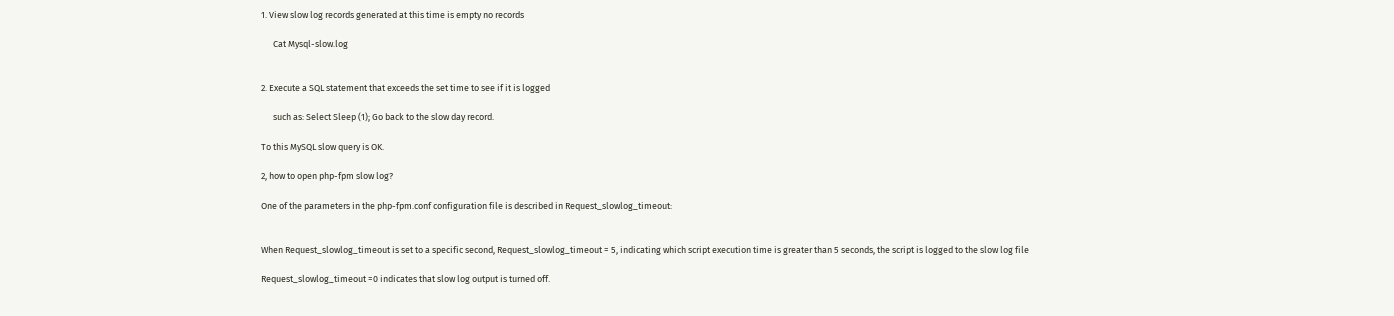1. View slow log records generated at this time is empty no records

      Cat Mysql-slow.log


2. Execute a SQL statement that exceeds the set time to see if it is logged

      such as: Select Sleep (1); Go back to the slow day record.

To this MySQL slow query is OK.

2, how to open php-fpm slow log?

One of the parameters in the php-fpm.conf configuration file is described in Request_slowlog_timeout:


When Request_slowlog_timeout is set to a specific second, Request_slowlog_timeout = 5, indicating which script execution time is greater than 5 seconds, the script is logged to the slow log file

Request_slowlog_timeout =0 indicates that slow log output is turned off.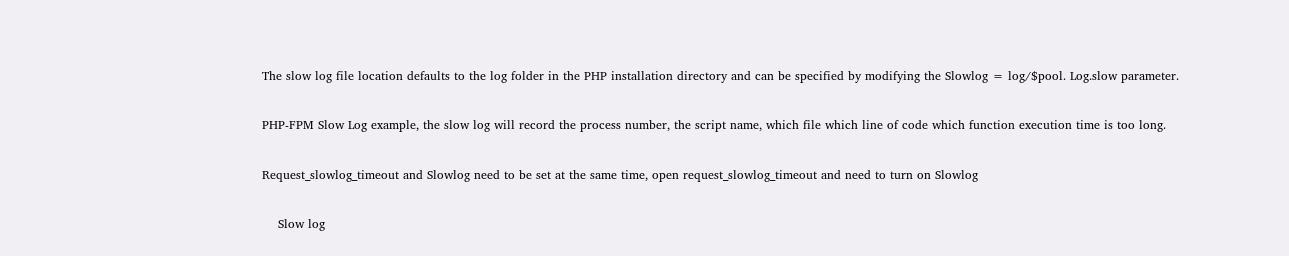The slow log file location defaults to the log folder in the PHP installation directory and can be specified by modifying the Slowlog = log/$pool. Log.slow parameter.

PHP-FPM Slow Log example, the slow log will record the process number, the script name, which file which line of code which function execution time is too long.

Request_slowlog_timeout and Slowlog need to be set at the same time, open request_slowlog_timeout and need to turn on Slowlog

    Slow log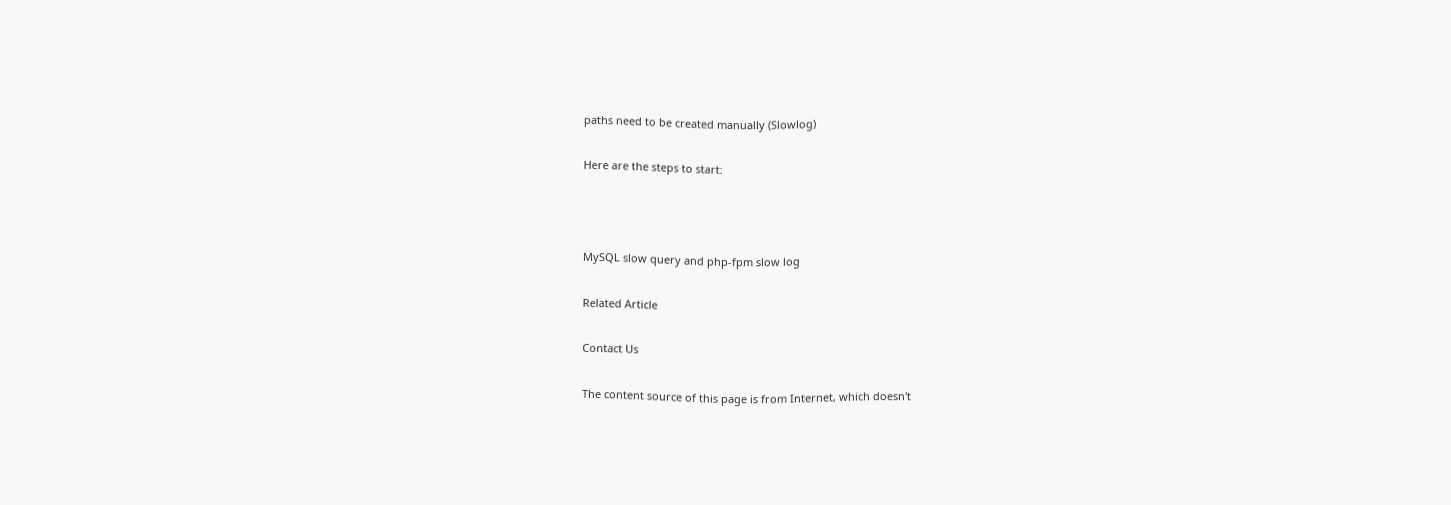paths need to be created manually (Slowlog)

Here are the steps to start:



MySQL slow query and php-fpm slow log

Related Article

Contact Us

The content source of this page is from Internet, which doesn't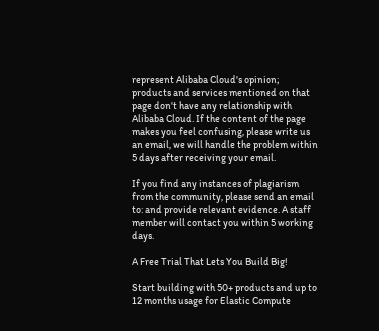represent Alibaba Cloud's opinion; products and services mentioned on that page don't have any relationship with Alibaba Cloud. If the content of the page makes you feel confusing, please write us an email, we will handle the problem within 5 days after receiving your email.

If you find any instances of plagiarism from the community, please send an email to: and provide relevant evidence. A staff member will contact you within 5 working days.

A Free Trial That Lets You Build Big!

Start building with 50+ products and up to 12 months usage for Elastic Compute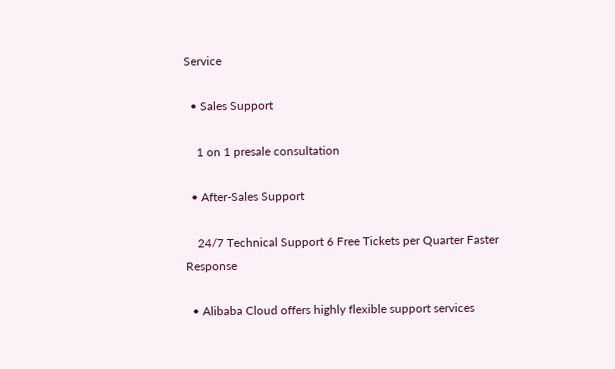Service

  • Sales Support

    1 on 1 presale consultation

  • After-Sales Support

    24/7 Technical Support 6 Free Tickets per Quarter Faster Response

  • Alibaba Cloud offers highly flexible support services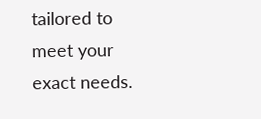tailored to meet your exact needs.